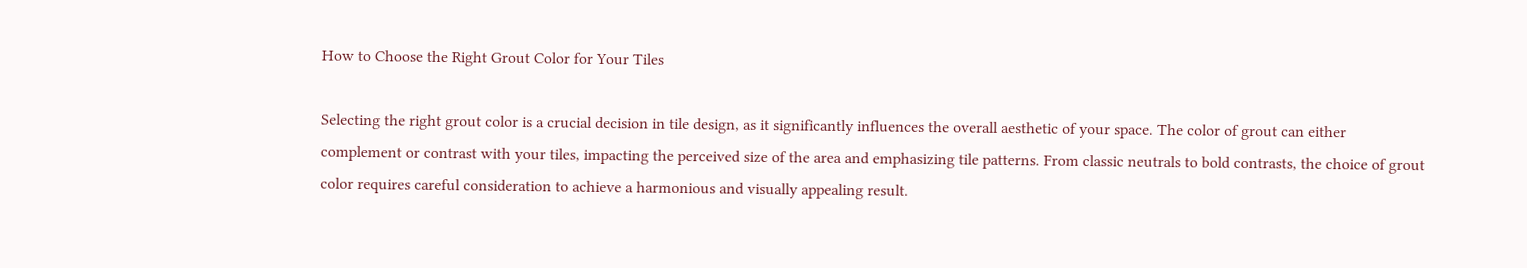How to Choose the Right Grout Color for Your Tiles

Selecting the right grout color is a crucial decision in tile design, as it significantly influences the overall aesthetic of your space. The color of grout can either complement or contrast with your tiles, impacting the perceived size of the area and emphasizing tile patterns. From classic neutrals to bold contrasts, the choice of grout color requires careful consideration to achieve a harmonious and visually appealing result.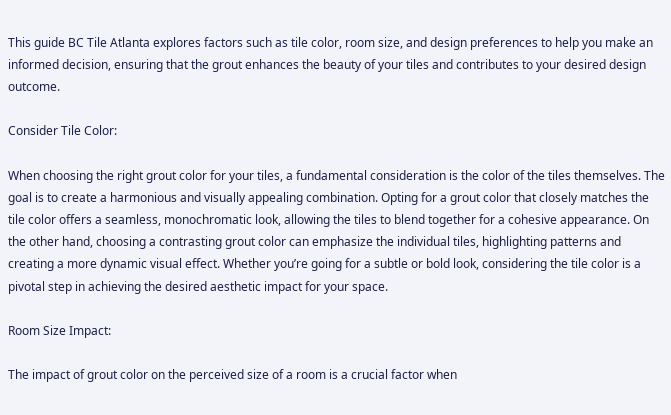This guide BC Tile Atlanta explores factors such as tile color, room size, and design preferences to help you make an informed decision, ensuring that the grout enhances the beauty of your tiles and contributes to your desired design outcome.

Consider Tile Color:

When choosing the right grout color for your tiles, a fundamental consideration is the color of the tiles themselves. The goal is to create a harmonious and visually appealing combination. Opting for a grout color that closely matches the tile color offers a seamless, monochromatic look, allowing the tiles to blend together for a cohesive appearance. On the other hand, choosing a contrasting grout color can emphasize the individual tiles, highlighting patterns and creating a more dynamic visual effect. Whether you’re going for a subtle or bold look, considering the tile color is a pivotal step in achieving the desired aesthetic impact for your space.

Room Size Impact:

The impact of grout color on the perceived size of a room is a crucial factor when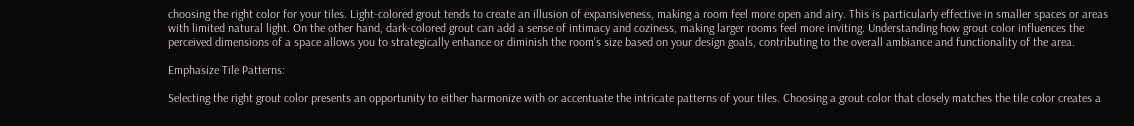choosing the right color for your tiles. Light-colored grout tends to create an illusion of expansiveness, making a room feel more open and airy. This is particularly effective in smaller spaces or areas with limited natural light. On the other hand, dark-colored grout can add a sense of intimacy and coziness, making larger rooms feel more inviting. Understanding how grout color influences the perceived dimensions of a space allows you to strategically enhance or diminish the room’s size based on your design goals, contributing to the overall ambiance and functionality of the area.

Emphasize Tile Patterns:

Selecting the right grout color presents an opportunity to either harmonize with or accentuate the intricate patterns of your tiles. Choosing a grout color that closely matches the tile color creates a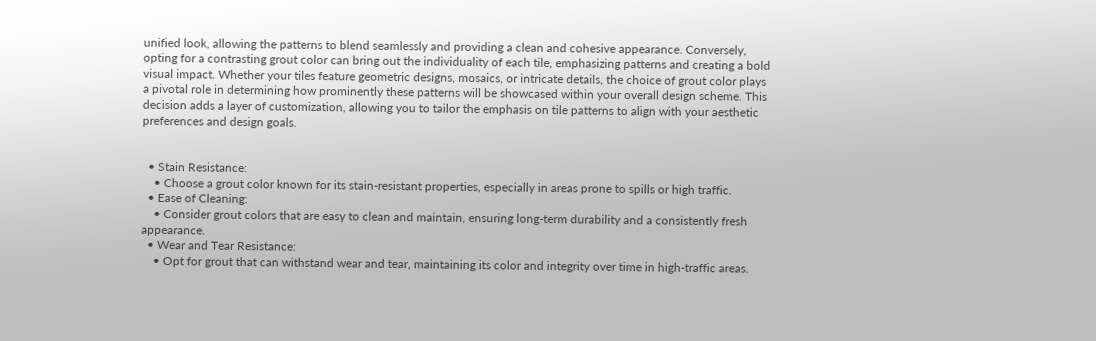unified look, allowing the patterns to blend seamlessly and providing a clean and cohesive appearance. Conversely, opting for a contrasting grout color can bring out the individuality of each tile, emphasizing patterns and creating a bold visual impact. Whether your tiles feature geometric designs, mosaics, or intricate details, the choice of grout color plays a pivotal role in determining how prominently these patterns will be showcased within your overall design scheme. This decision adds a layer of customization, allowing you to tailor the emphasis on tile patterns to align with your aesthetic preferences and design goals.


  • Stain Resistance:
    • Choose a grout color known for its stain-resistant properties, especially in areas prone to spills or high traffic.
  • Ease of Cleaning:
    • Consider grout colors that are easy to clean and maintain, ensuring long-term durability and a consistently fresh appearance.
  • Wear and Tear Resistance:
    • Opt for grout that can withstand wear and tear, maintaining its color and integrity over time in high-traffic areas.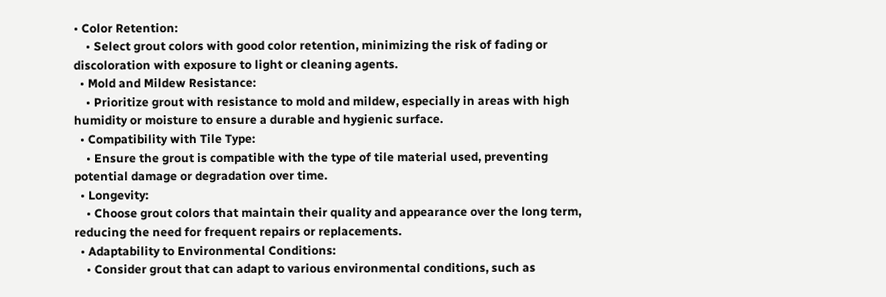• Color Retention:
    • Select grout colors with good color retention, minimizing the risk of fading or discoloration with exposure to light or cleaning agents.
  • Mold and Mildew Resistance:
    • Prioritize grout with resistance to mold and mildew, especially in areas with high humidity or moisture to ensure a durable and hygienic surface.
  • Compatibility with Tile Type:
    • Ensure the grout is compatible with the type of tile material used, preventing potential damage or degradation over time.
  • Longevity:
    • Choose grout colors that maintain their quality and appearance over the long term, reducing the need for frequent repairs or replacements.
  • Adaptability to Environmental Conditions:
    • Consider grout that can adapt to various environmental conditions, such as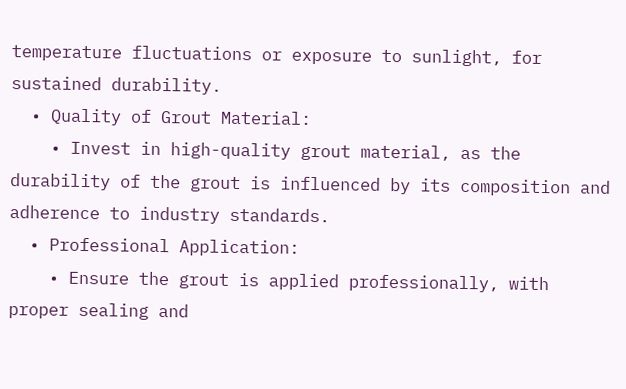temperature fluctuations or exposure to sunlight, for sustained durability.
  • Quality of Grout Material:
    • Invest in high-quality grout material, as the durability of the grout is influenced by its composition and adherence to industry standards.
  • Professional Application:
    • Ensure the grout is applied professionally, with proper sealing and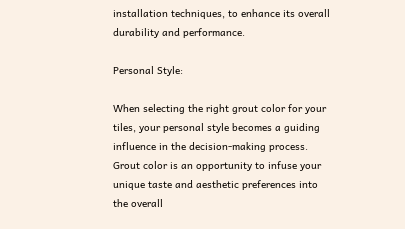installation techniques, to enhance its overall durability and performance.

Personal Style:

When selecting the right grout color for your tiles, your personal style becomes a guiding influence in the decision-making process. Grout color is an opportunity to infuse your unique taste and aesthetic preferences into the overall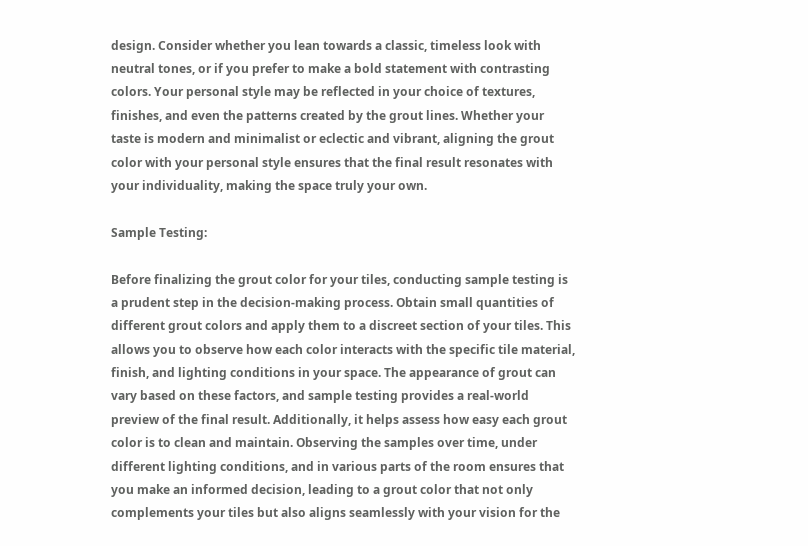design. Consider whether you lean towards a classic, timeless look with neutral tones, or if you prefer to make a bold statement with contrasting colors. Your personal style may be reflected in your choice of textures, finishes, and even the patterns created by the grout lines. Whether your taste is modern and minimalist or eclectic and vibrant, aligning the grout color with your personal style ensures that the final result resonates with your individuality, making the space truly your own.

Sample Testing:

Before finalizing the grout color for your tiles, conducting sample testing is a prudent step in the decision-making process. Obtain small quantities of different grout colors and apply them to a discreet section of your tiles. This allows you to observe how each color interacts with the specific tile material, finish, and lighting conditions in your space. The appearance of grout can vary based on these factors, and sample testing provides a real-world preview of the final result. Additionally, it helps assess how easy each grout color is to clean and maintain. Observing the samples over time, under different lighting conditions, and in various parts of the room ensures that you make an informed decision, leading to a grout color that not only complements your tiles but also aligns seamlessly with your vision for the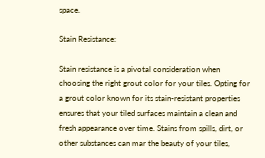space.

Stain Resistance:

Stain resistance is a pivotal consideration when choosing the right grout color for your tiles. Opting for a grout color known for its stain-resistant properties ensures that your tiled surfaces maintain a clean and fresh appearance over time. Stains from spills, dirt, or other substances can mar the beauty of your tiles,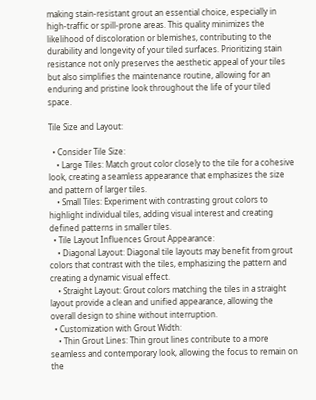making stain-resistant grout an essential choice, especially in high-traffic or spill-prone areas. This quality minimizes the likelihood of discoloration or blemishes, contributing to the durability and longevity of your tiled surfaces. Prioritizing stain resistance not only preserves the aesthetic appeal of your tiles but also simplifies the maintenance routine, allowing for an enduring and pristine look throughout the life of your tiled space.

Tile Size and Layout:

  • Consider Tile Size:
    • Large Tiles: Match grout color closely to the tile for a cohesive look, creating a seamless appearance that emphasizes the size and pattern of larger tiles.
    • Small Tiles: Experiment with contrasting grout colors to highlight individual tiles, adding visual interest and creating defined patterns in smaller tiles.
  • Tile Layout Influences Grout Appearance:
    • Diagonal Layout: Diagonal tile layouts may benefit from grout colors that contrast with the tiles, emphasizing the pattern and creating a dynamic visual effect.
    • Straight Layout: Grout colors matching the tiles in a straight layout provide a clean and unified appearance, allowing the overall design to shine without interruption.
  • Customization with Grout Width:
    • Thin Grout Lines: Thin grout lines contribute to a more seamless and contemporary look, allowing the focus to remain on the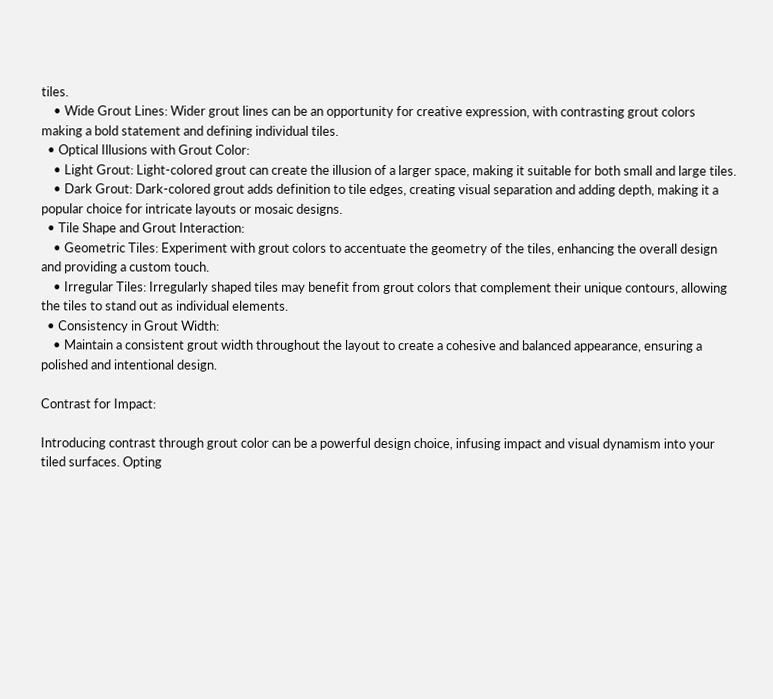tiles.
    • Wide Grout Lines: Wider grout lines can be an opportunity for creative expression, with contrasting grout colors making a bold statement and defining individual tiles.
  • Optical Illusions with Grout Color:
    • Light Grout: Light-colored grout can create the illusion of a larger space, making it suitable for both small and large tiles.
    • Dark Grout: Dark-colored grout adds definition to tile edges, creating visual separation and adding depth, making it a popular choice for intricate layouts or mosaic designs.
  • Tile Shape and Grout Interaction:
    • Geometric Tiles: Experiment with grout colors to accentuate the geometry of the tiles, enhancing the overall design and providing a custom touch.
    • Irregular Tiles: Irregularly shaped tiles may benefit from grout colors that complement their unique contours, allowing the tiles to stand out as individual elements.
  • Consistency in Grout Width:
    • Maintain a consistent grout width throughout the layout to create a cohesive and balanced appearance, ensuring a polished and intentional design.

Contrast for Impact:

Introducing contrast through grout color can be a powerful design choice, infusing impact and visual dynamism into your tiled surfaces. Opting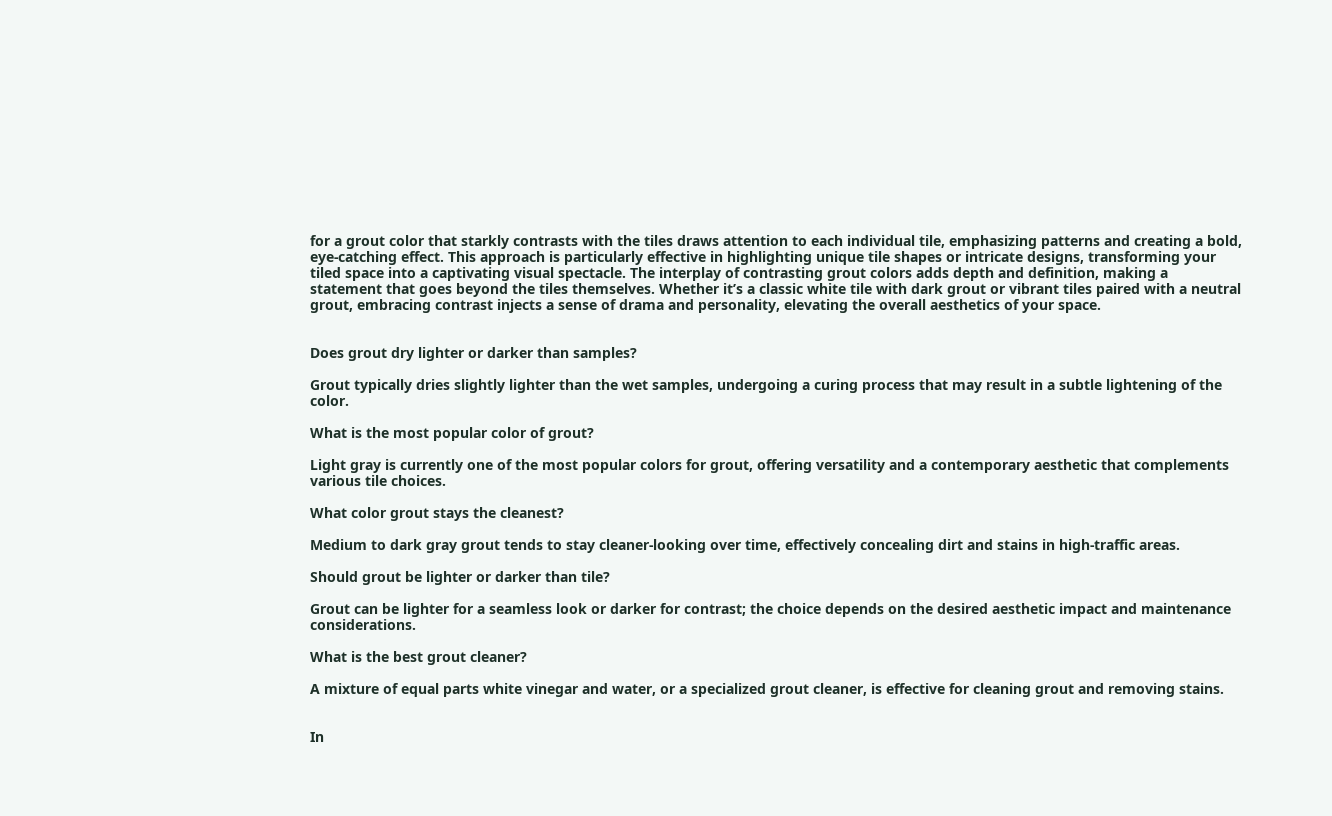for a grout color that starkly contrasts with the tiles draws attention to each individual tile, emphasizing patterns and creating a bold, eye-catching effect. This approach is particularly effective in highlighting unique tile shapes or intricate designs, transforming your tiled space into a captivating visual spectacle. The interplay of contrasting grout colors adds depth and definition, making a statement that goes beyond the tiles themselves. Whether it’s a classic white tile with dark grout or vibrant tiles paired with a neutral grout, embracing contrast injects a sense of drama and personality, elevating the overall aesthetics of your space.


Does grout dry lighter or darker than samples?

Grout typically dries slightly lighter than the wet samples, undergoing a curing process that may result in a subtle lightening of the color.

What is the most popular color of grout?

Light gray is currently one of the most popular colors for grout, offering versatility and a contemporary aesthetic that complements various tile choices.

What color grout stays the cleanest?

Medium to dark gray grout tends to stay cleaner-looking over time, effectively concealing dirt and stains in high-traffic areas.

Should grout be lighter or darker than tile?

Grout can be lighter for a seamless look or darker for contrast; the choice depends on the desired aesthetic impact and maintenance considerations.

What is the best grout cleaner?

A mixture of equal parts white vinegar and water, or a specialized grout cleaner, is effective for cleaning grout and removing stains.


In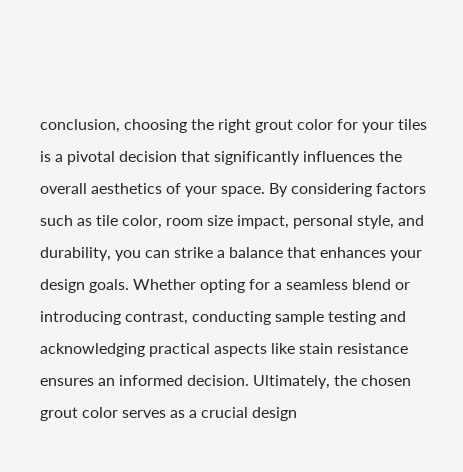conclusion, choosing the right grout color for your tiles is a pivotal decision that significantly influences the overall aesthetics of your space. By considering factors such as tile color, room size impact, personal style, and durability, you can strike a balance that enhances your design goals. Whether opting for a seamless blend or introducing contrast, conducting sample testing and acknowledging practical aspects like stain resistance ensures an informed decision. Ultimately, the chosen grout color serves as a crucial design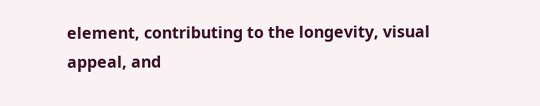element, contributing to the longevity, visual appeal, and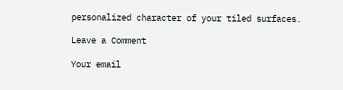personalized character of your tiled surfaces.

Leave a Comment

Your email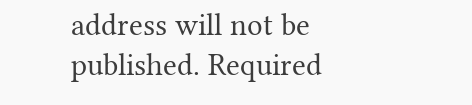address will not be published. Required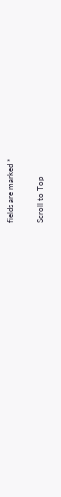fields are marked *

Scroll to Top